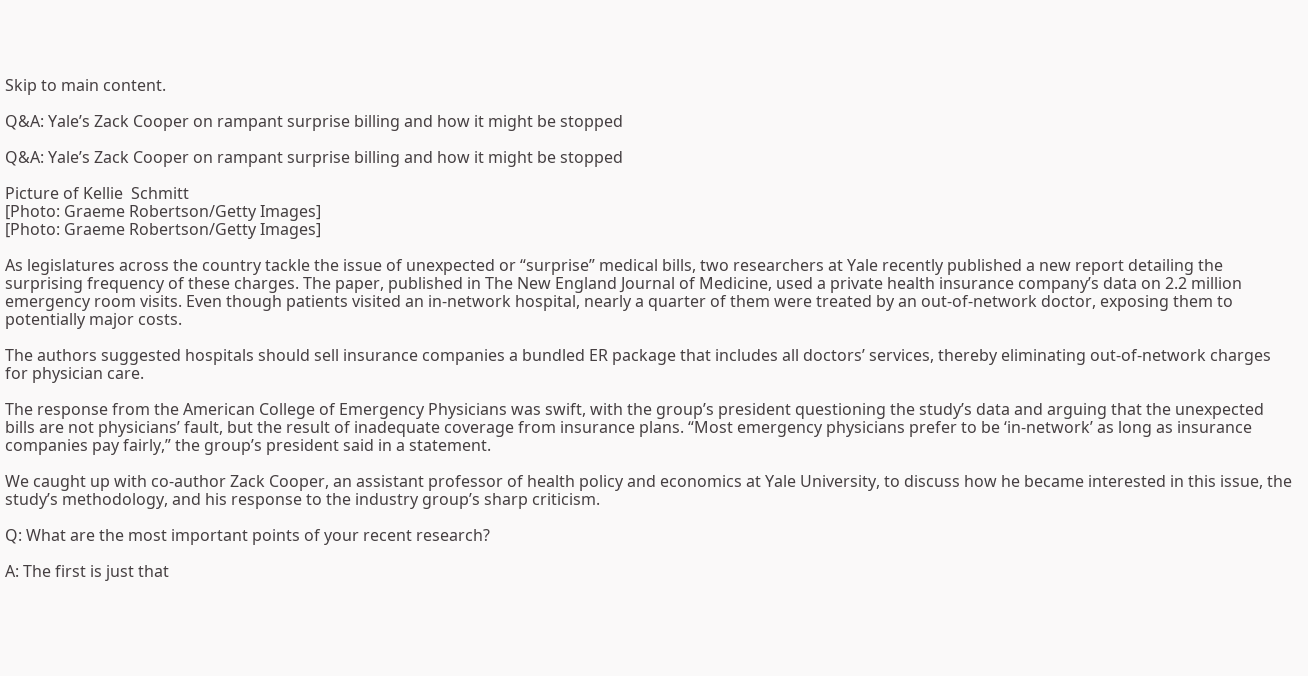Skip to main content.

Q&A: Yale’s Zack Cooper on rampant surprise billing and how it might be stopped

Q&A: Yale’s Zack Cooper on rampant surprise billing and how it might be stopped

Picture of Kellie  Schmitt
[Photo: Graeme Robertson/Getty Images]
[Photo: Graeme Robertson/Getty Images]

As legislatures across the country tackle the issue of unexpected or “surprise” medical bills, two researchers at Yale recently published a new report detailing the surprising frequency of these charges. The paper, published in The New England Journal of Medicine, used a private health insurance company’s data on 2.2 million emergency room visits. Even though patients visited an in-network hospital, nearly a quarter of them were treated by an out-of-network doctor, exposing them to potentially major costs.

The authors suggested hospitals should sell insurance companies a bundled ER package that includes all doctors’ services, thereby eliminating out-of-network charges for physician care.

The response from the American College of Emergency Physicians was swift, with the group’s president questioning the study’s data and arguing that the unexpected bills are not physicians’ fault, but the result of inadequate coverage from insurance plans. “Most emergency physicians prefer to be ‘in-network’ as long as insurance companies pay fairly,” the group’s president said in a statement.

We caught up with co-author Zack Cooper, an assistant professor of health policy and economics at Yale University, to discuss how he became interested in this issue, the study’s methodology, and his response to the industry group’s sharp criticism.

Q: What are the most important points of your recent research?

A: The first is just that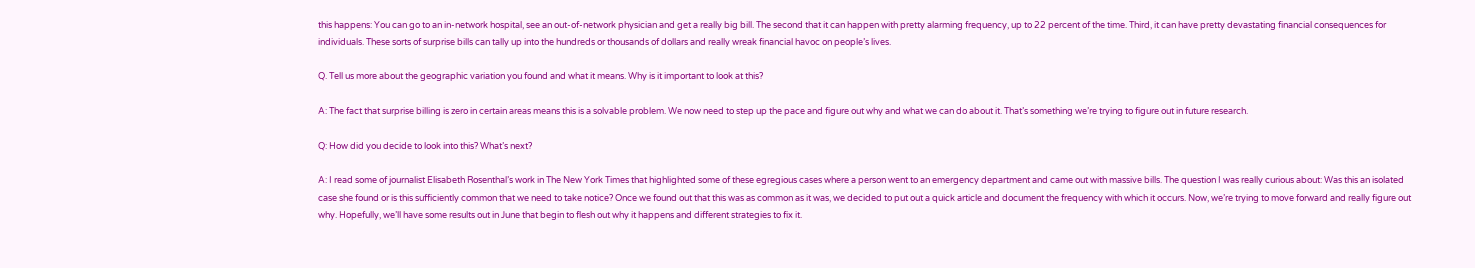this happens: You can go to an in-network hospital, see an out-of-network physician and get a really big bill. The second that it can happen with pretty alarming frequency, up to 22 percent of the time. Third, it can have pretty devastating financial consequences for individuals. These sorts of surprise bills can tally up into the hundreds or thousands of dollars and really wreak financial havoc on people’s lives.

Q. Tell us more about the geographic variation you found and what it means. Why is it important to look at this?

A: The fact that surprise billing is zero in certain areas means this is a solvable problem. We now need to step up the pace and figure out why and what we can do about it. That’s something we’re trying to figure out in future research.

Q: How did you decide to look into this? What’s next?

A: I read some of journalist Elisabeth Rosenthal’s work in The New York Times that highlighted some of these egregious cases where a person went to an emergency department and came out with massive bills. The question I was really curious about: Was this an isolated case she found or is this sufficiently common that we need to take notice? Once we found out that this was as common as it was, we decided to put out a quick article and document the frequency with which it occurs. Now, we’re trying to move forward and really figure out why. Hopefully, we’ll have some results out in June that begin to flesh out why it happens and different strategies to fix it.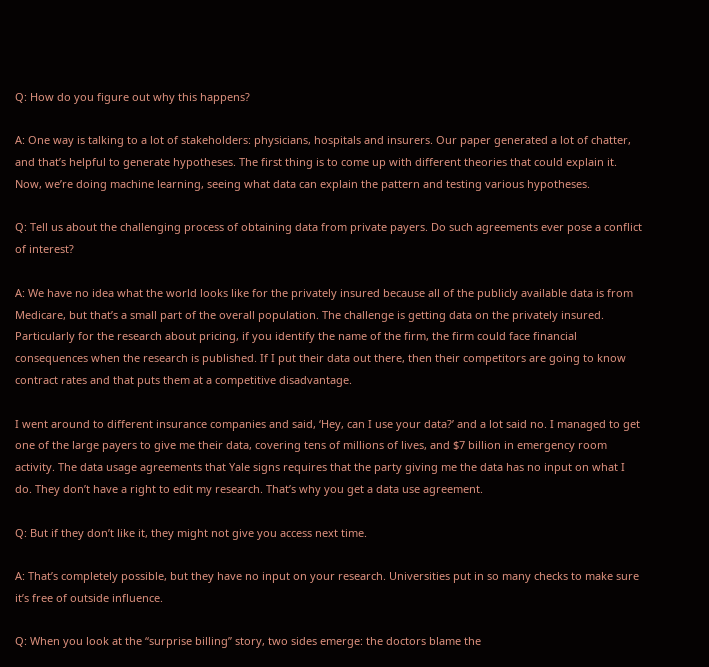Q: How do you figure out why this happens?

A: One way is talking to a lot of stakeholders: physicians, hospitals and insurers. Our paper generated a lot of chatter, and that’s helpful to generate hypotheses. The first thing is to come up with different theories that could explain it. Now, we’re doing machine learning, seeing what data can explain the pattern and testing various hypotheses.

Q: Tell us about the challenging process of obtaining data from private payers. Do such agreements ever pose a conflict of interest?

A: We have no idea what the world looks like for the privately insured because all of the publicly available data is from Medicare, but that’s a small part of the overall population. The challenge is getting data on the privately insured. Particularly for the research about pricing, if you identify the name of the firm, the firm could face financial consequences when the research is published. If I put their data out there, then their competitors are going to know contract rates and that puts them at a competitive disadvantage.

I went around to different insurance companies and said, ‘Hey, can I use your data?’ and a lot said no. I managed to get one of the large payers to give me their data, covering tens of millions of lives, and $7 billion in emergency room activity. The data usage agreements that Yale signs requires that the party giving me the data has no input on what I do. They don’t have a right to edit my research. That’s why you get a data use agreement.

Q: But if they don’t like it, they might not give you access next time.

A: That’s completely possible, but they have no input on your research. Universities put in so many checks to make sure it’s free of outside influence.

Q: When you look at the “surprise billing” story, two sides emerge: the doctors blame the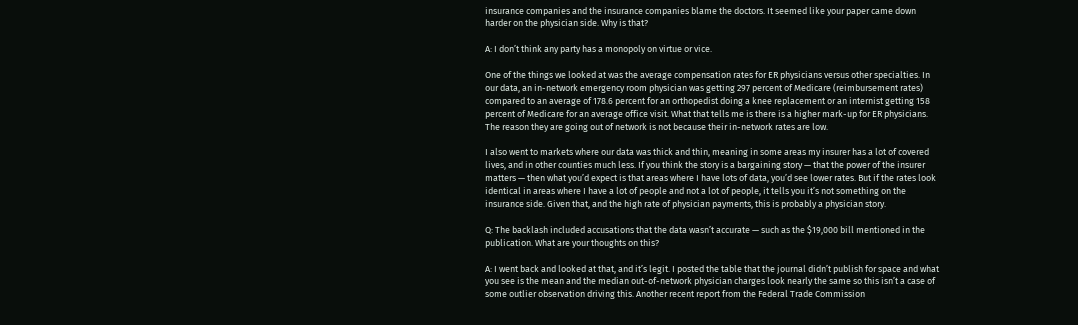insurance companies and the insurance companies blame the doctors. It seemed like your paper came down harder on the physician side. Why is that?

A: I don’t think any party has a monopoly on virtue or vice.

One of the things we looked at was the average compensation rates for ER physicians versus other specialties. In our data, an in-network emergency room physician was getting 297 percent of Medicare (reimbursement rates) compared to an average of 178.6 percent for an orthopedist doing a knee replacement or an internist getting 158 percent of Medicare for an average office visit. What that tells me is there is a higher mark-up for ER physicians. The reason they are going out of network is not because their in-network rates are low.

I also went to markets where our data was thick and thin, meaning in some areas my insurer has a lot of covered lives, and in other counties much less. If you think the story is a bargaining story — that the power of the insurer matters — then what you’d expect is that areas where I have lots of data, you’d see lower rates. But if the rates look identical in areas where I have a lot of people and not a lot of people, it tells you it’s not something on the insurance side. Given that, and the high rate of physician payments, this is probably a physician story.

Q: The backlash included accusations that the data wasn’t accurate — such as the $19,000 bill mentioned in the publication. What are your thoughts on this?

A: I went back and looked at that, and it’s legit. I posted the table that the journal didn’t publish for space and what you see is the mean and the median out-of-network physician charges look nearly the same so this isn’t a case of some outlier observation driving this. Another recent report from the Federal Trade Commission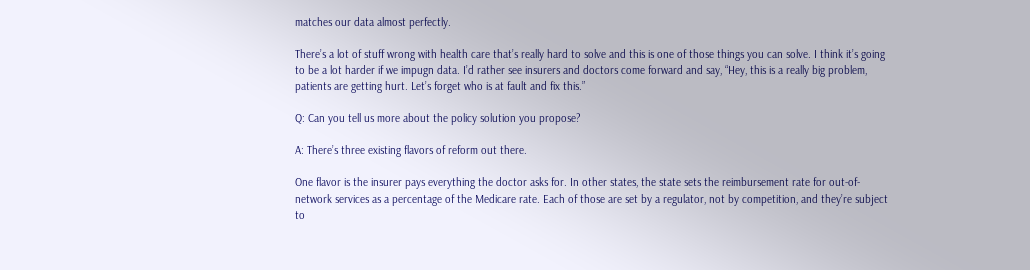matches our data almost perfectly.

There’s a lot of stuff wrong with health care that’s really hard to solve and this is one of those things you can solve. I think it’s going to be a lot harder if we impugn data. I’d rather see insurers and doctors come forward and say, “Hey, this is a really big problem, patients are getting hurt. Let’s forget who is at fault and fix this.”

Q: Can you tell us more about the policy solution you propose?

A: There’s three existing flavors of reform out there.

One flavor is the insurer pays everything the doctor asks for. In other states, the state sets the reimbursement rate for out-of-network services as a percentage of the Medicare rate. Each of those are set by a regulator, not by competition, and they’re subject to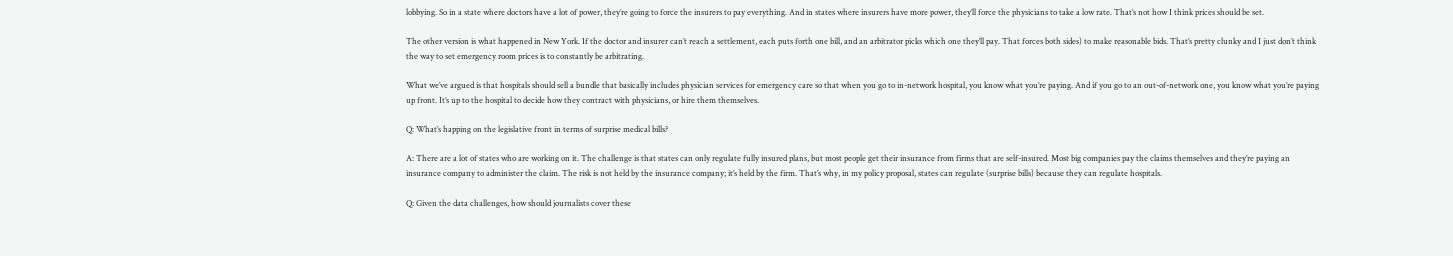lobbying. So in a state where doctors have a lot of power, they’re going to force the insurers to pay everything. And in states where insurers have more power, they’ll force the physicians to take a low rate. That’s not how I think prices should be set.

The other version is what happened in New York. If the doctor and insurer can’t reach a settlement, each puts forth one bill, and an arbitrator picks which one they’ll pay. That forces both sides) to make reasonable bids. That’s pretty clunky and I just don’t think the way to set emergency room prices is to constantly be arbitrating.

What we’ve argued is that hospitals should sell a bundle that basically includes physician services for emergency care so that when you go to in-network hospital, you know what you’re paying. And if you go to an out-of-network one, you know what you’re paying up front. It’s up to the hospital to decide how they contract with physicians, or hire them themselves.

Q: What’s happing on the legislative front in terms of surprise medical bills?

A: There are a lot of states who are working on it. The challenge is that states can only regulate fully insured plans, but most people get their insurance from firms that are self-insured. Most big companies pay the claims themselves and they’re paying an insurance company to administer the claim. The risk is not held by the insurance company; it’s held by the firm. That’s why, in my policy proposal, states can regulate (surprise bills) because they can regulate hospitals.

Q: Given the data challenges, how should journalists cover these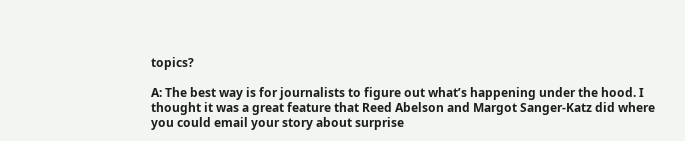topics?

A: The best way is for journalists to figure out what’s happening under the hood. I thought it was a great feature that Reed Abelson and Margot Sanger-Katz did where you could email your story about surprise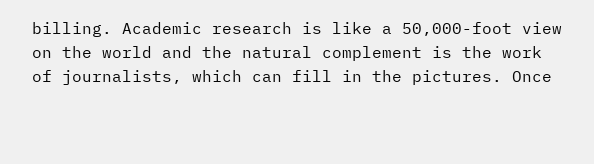billing. Academic research is like a 50,000-foot view on the world and the natural complement is the work of journalists, which can fill in the pictures. Once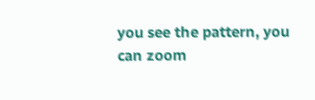you see the pattern, you can zoom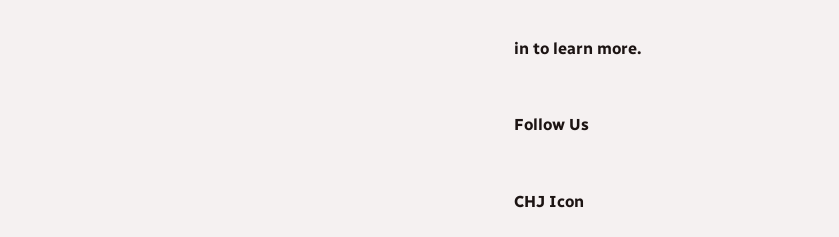in to learn more.



Follow Us



CHJ Icon